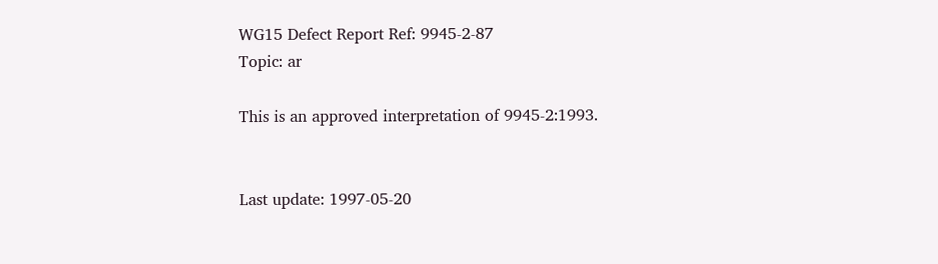WG15 Defect Report Ref: 9945-2-87
Topic: ar

This is an approved interpretation of 9945-2:1993.


Last update: 1997-05-20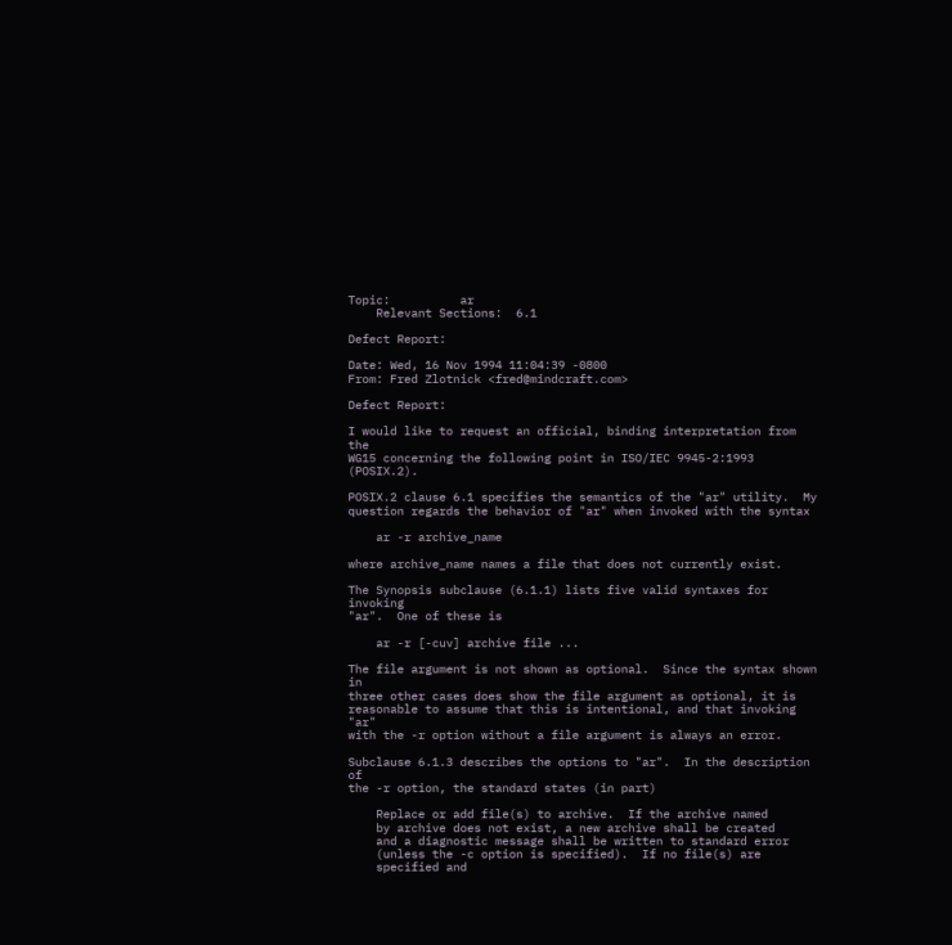Topic:          ar
    Relevant Sections:  6.1

Defect Report:

Date: Wed, 16 Nov 1994 11:04:39 -0800
From: Fred Zlotnick <fred@mindcraft.com>

Defect Report:

I would like to request an official, binding interpretation from the
WG15 concerning the following point in ISO/IEC 9945-2:1993 (POSIX.2).

POSIX.2 clause 6.1 specifies the semantics of the "ar" utility.  My
question regards the behavior of "ar" when invoked with the syntax

    ar -r archive_name

where archive_name names a file that does not currently exist.

The Synopsis subclause (6.1.1) lists five valid syntaxes for invoking
"ar".  One of these is

    ar -r [-cuv] archive file ...

The file argument is not shown as optional.  Since the syntax shown in
three other cases does show the file argument as optional, it is
reasonable to assume that this is intentional, and that invoking "ar"
with the -r option without a file argument is always an error.

Subclause 6.1.3 describes the options to "ar".  In the description of
the -r option, the standard states (in part)

    Replace or add file(s) to archive.  If the archive named
    by archive does not exist, a new archive shall be created
    and a diagnostic message shall be written to standard error
    (unless the -c option is specified).  If no file(s) are
    specified and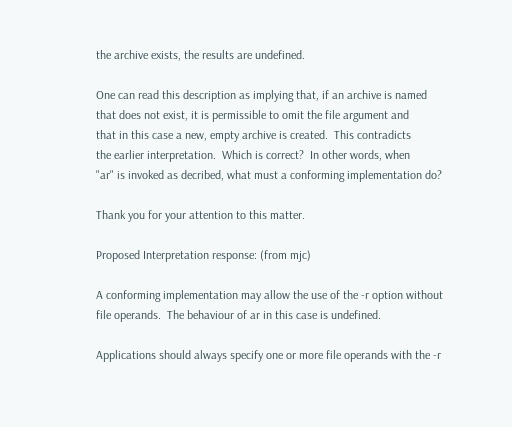the archive exists, the results are undefined.

One can read this description as implying that, if an archive is named
that does not exist, it is permissible to omit the file argument and
that in this case a new, empty archive is created.  This contradicts
the earlier interpretation.  Which is correct?  In other words, when
"ar" is invoked as decribed, what must a conforming implementation do?

Thank you for your attention to this matter.

Proposed Interpretation response: (from mjc)

A conforming implementation may allow the use of the -r option without
file operands.  The behaviour of ar in this case is undefined.

Applications should always specify one or more file operands with the -r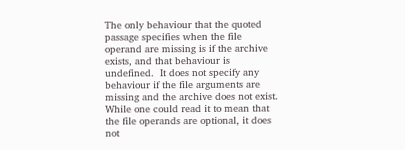The only behaviour that the quoted passage specifies when the file
operand are missing is if the archive exists, and that behaviour is
undefined.  It does not specify any behaviour if the file arguments are
missing and the archive does not exist.  While one could read it to mean that
the file operands are optional, it does not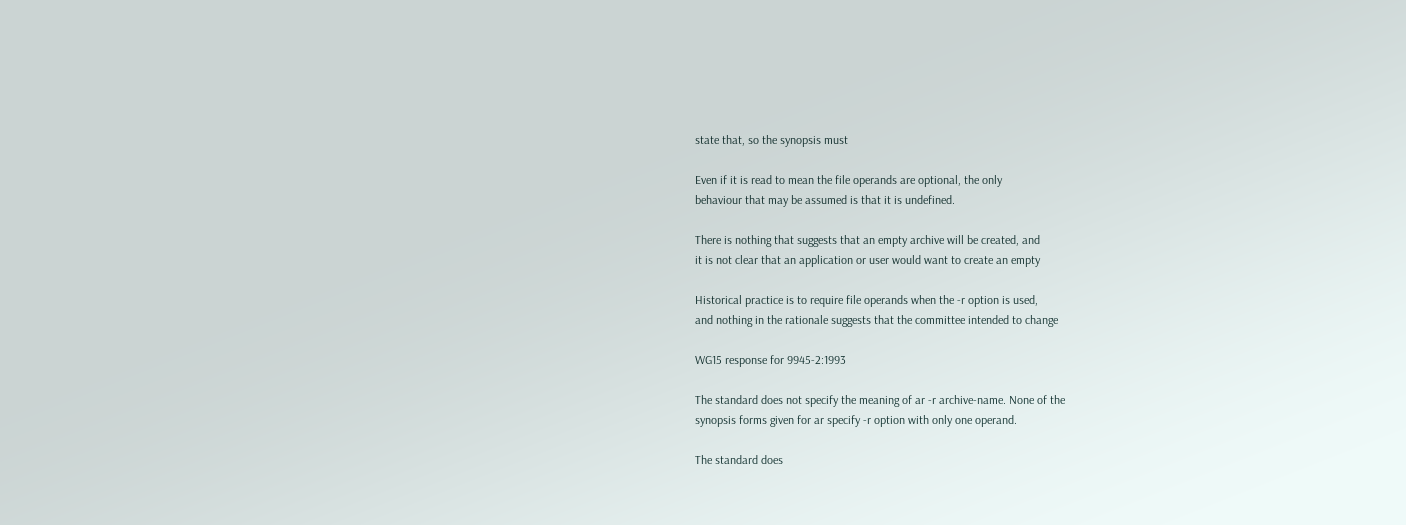state that, so the synopsis must

Even if it is read to mean the file operands are optional, the only
behaviour that may be assumed is that it is undefined.

There is nothing that suggests that an empty archive will be created, and
it is not clear that an application or user would want to create an empty

Historical practice is to require file operands when the -r option is used,
and nothing in the rationale suggests that the committee intended to change

WG15 response for 9945-2:1993

The standard does not specify the meaning of ar -r archive-name. None of the
synopsis forms given for ar specify -r option with only one operand.

The standard does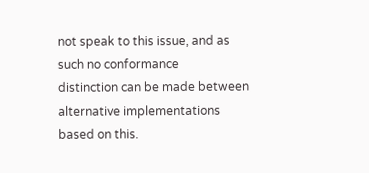not speak to this issue, and as such no conformance
distinction can be made between alternative implementations based on this.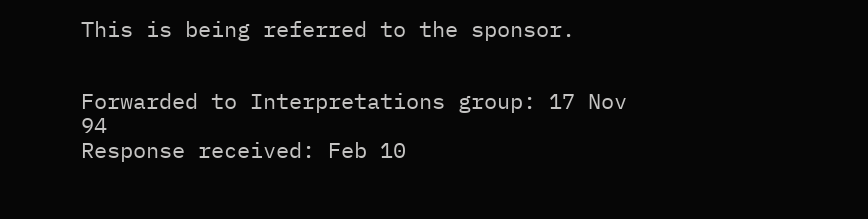This is being referred to the sponsor.


Forwarded to Interpretations group: 17 Nov 94
Response received: Feb 10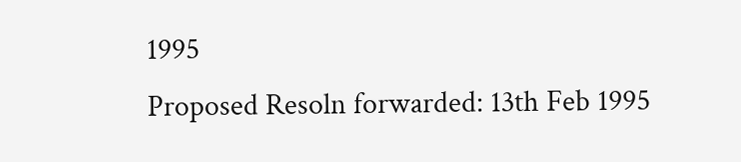1995
Proposed Resoln forwarded: 13th Feb 1995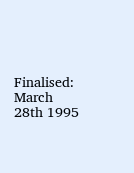Finalised: March 28th 1995